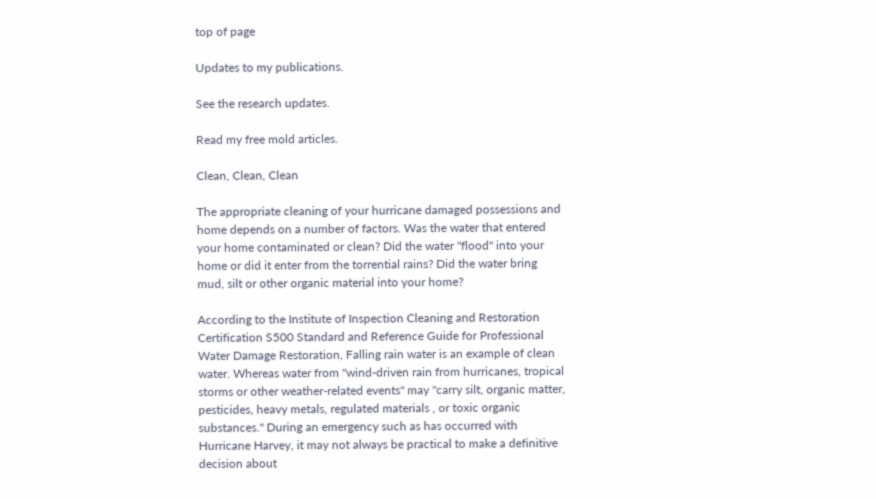top of page

Updates to my publications.

See the research updates.

Read my free mold articles.

Clean, Clean, Clean

The appropriate cleaning of your hurricane damaged possessions and home depends on a number of factors. Was the water that entered your home contaminated or clean? Did the water "flood" into your home or did it enter from the torrential rains? Did the water bring mud, silt or other organic material into your home?

According to the Institute of Inspection Cleaning and Restoration Certification S500 Standard and Reference Guide for Professional Water Damage Restoration, Falling rain water is an example of clean water. Whereas water from "wind-driven rain from hurricanes, tropical storms or other weather-related events" may "carry silt, organic matter, pesticides, heavy metals, regulated materials , or toxic organic substances." During an emergency such as has occurred with Hurricane Harvey, it may not always be practical to make a definitive decision about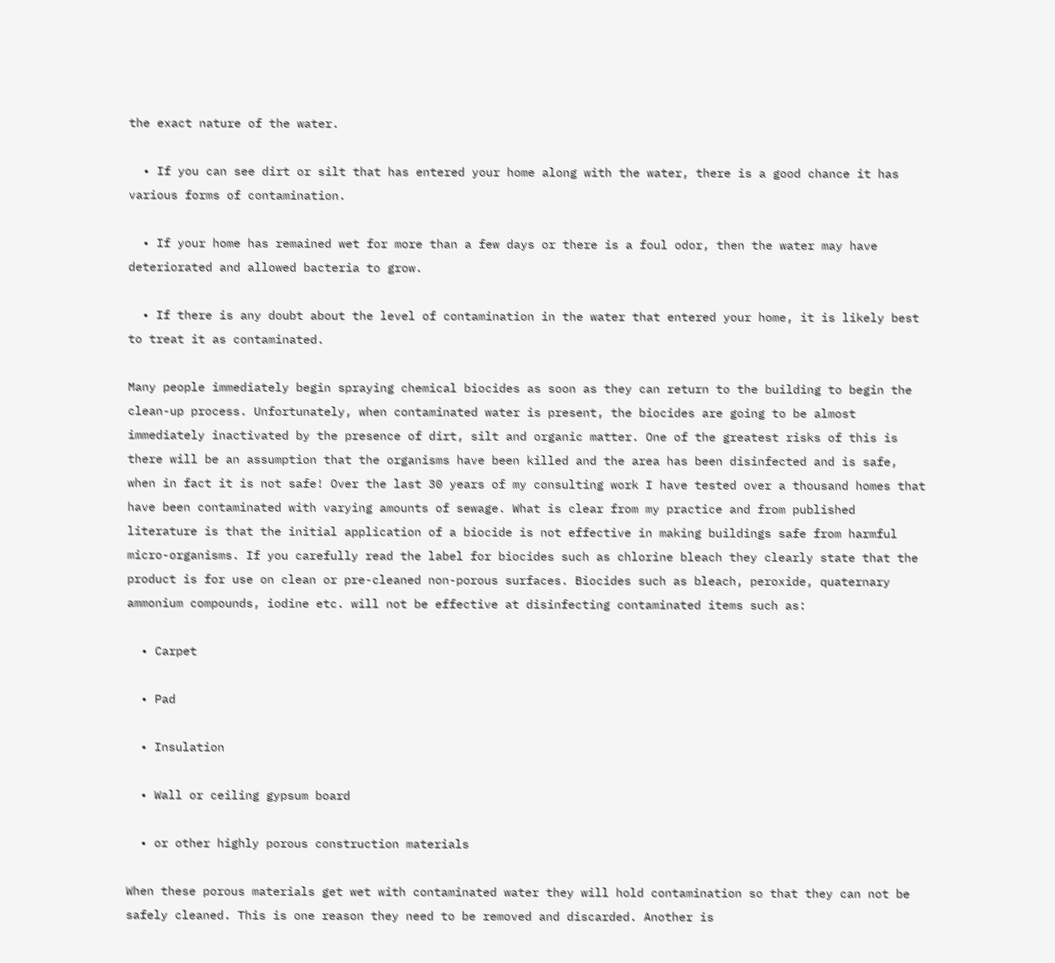the exact nature of the water.

  • If you can see dirt or silt that has entered your home along with the water, there is a good chance it has various forms of contamination.

  • If your home has remained wet for more than a few days or there is a foul odor, then the water may have deteriorated and allowed bacteria to grow.

  • If there is any doubt about the level of contamination in the water that entered your home, it is likely best to treat it as contaminated.

Many people immediately begin spraying chemical biocides as soon as they can return to the building to begin the clean-up process. Unfortunately, when contaminated water is present, the biocides are going to be almost immediately inactivated by the presence of dirt, silt and organic matter. One of the greatest risks of this is there will be an assumption that the organisms have been killed and the area has been disinfected and is safe, when in fact it is not safe! Over the last 30 years of my consulting work I have tested over a thousand homes that have been contaminated with varying amounts of sewage. What is clear from my practice and from published literature is that the initial application of a biocide is not effective in making buildings safe from harmful micro-organisms. If you carefully read the label for biocides such as chlorine bleach they clearly state that the product is for use on clean or pre-cleaned non-porous surfaces. Biocides such as bleach, peroxide, quaternary ammonium compounds, iodine etc. will not be effective at disinfecting contaminated items such as:

  • Carpet

  • Pad

  • Insulation

  • Wall or ceiling gypsum board

  • or other highly porous construction materials

When these porous materials get wet with contaminated water they will hold contamination so that they can not be safely cleaned. This is one reason they need to be removed and discarded. Another is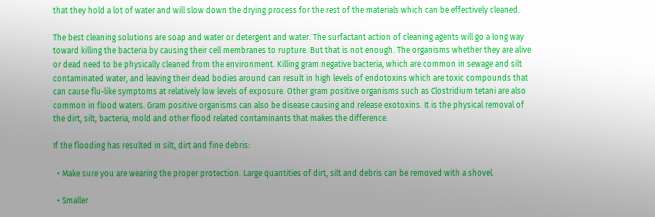that they hold a lot of water and will slow down the drying process for the rest of the materials which can be effectively cleaned.

The best cleaning solutions are soap and water or detergent and water. The surfactant action of cleaning agents will go a long way toward killing the bacteria by causing their cell membranes to rupture. But that is not enough. The organisms whether they are alive or dead need to be physically cleaned from the environment. Killing gram negative bacteria, which are common in sewage and silt contaminated water, and leaving their dead bodies around can result in high levels of endotoxins which are toxic compounds that can cause flu-like symptoms at relatively low levels of exposure. Other gram positive organisms such as Clostridium tetani are also common in flood waters. Gram positive organisms can also be disease causing and release exotoxins. It is the physical removal of the dirt, silt, bacteria, mold and other flood related contaminants that makes the difference.

If the flooding has resulted in silt, dirt and fine debris:

  • Make sure you are wearing the proper protection. Large quantities of dirt, silt and debris can be removed with a shovel.

  • Smaller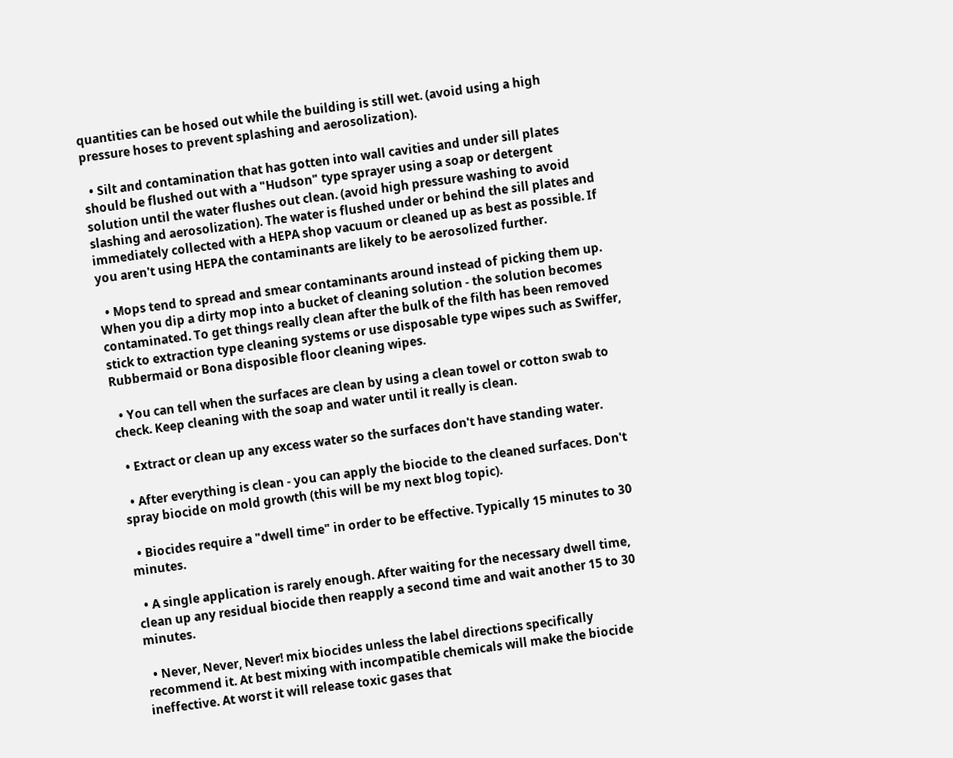quantities can be hosed out while the building is still wet. (avoid using a high pressure hoses to prevent splashing and aerosolization).

  • Silt and contamination that has gotten into wall cavities and under sill plates should be flushed out with a "Hudson" type sprayer using a soap or detergent solution until the water flushes out clean. (avoid high pressure washing to avoid slashing and aerosolization). The water is flushed under or behind the sill plates and immediately collected with a HEPA shop vacuum or cleaned up as best as possible. If you aren't using HEPA the contaminants are likely to be aerosolized further.

  • Mops tend to spread and smear contaminants around instead of picking them up. When you dip a dirty mop into a bucket of cleaning solution - the solution becomes contaminated. To get things really clean after the bulk of the filth has been removed stick to extraction type cleaning systems or use disposable type wipes such as Swiffer, Rubbermaid or Bona disposible floor cleaning wipes.

  • You can tell when the surfaces are clean by using a clean towel or cotton swab to check. Keep cleaning with the soap and water until it really is clean.

  • Extract or clean up any excess water so the surfaces don't have standing water.

  • After everything is clean - you can apply the biocide to the cleaned surfaces. Don't spray biocide on mold growth (this will be my next blog topic).

  • Biocides require a "dwell time" in order to be effective. Typically 15 minutes to 30 minutes.

  • A single application is rarely enough. After waiting for the necessary dwell time, clean up any residual biocide then reapply a second time and wait another 15 to 30 minutes.

  • Never, Never, Never! mix biocides unless the label directions specifically recommend it. At best mixing with incompatible chemicals will make the biocide ineffective. At worst it will release toxic gases that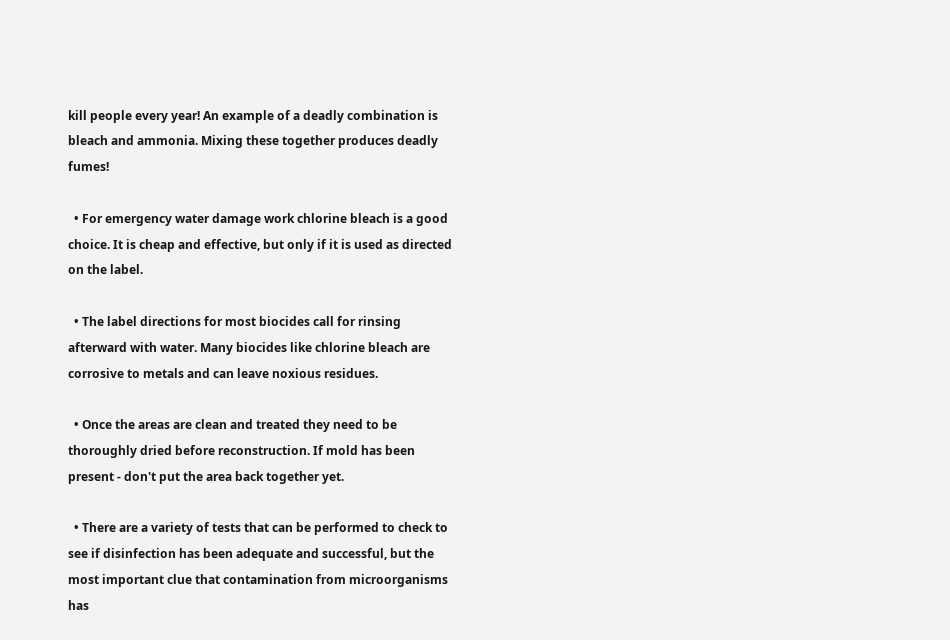kill people every year! An example of a deadly combination is bleach and ammonia. Mixing these together produces deadly fumes!

  • For emergency water damage work chlorine bleach is a good choice. It is cheap and effective, but only if it is used as directed on the label.

  • The label directions for most biocides call for rinsing afterward with water. Many biocides like chlorine bleach are corrosive to metals and can leave noxious residues.

  • Once the areas are clean and treated they need to be thoroughly dried before reconstruction. If mold has been present - don't put the area back together yet.

  • There are a variety of tests that can be performed to check to see if disinfection has been adequate and successful, but the most important clue that contamination from microorganisms has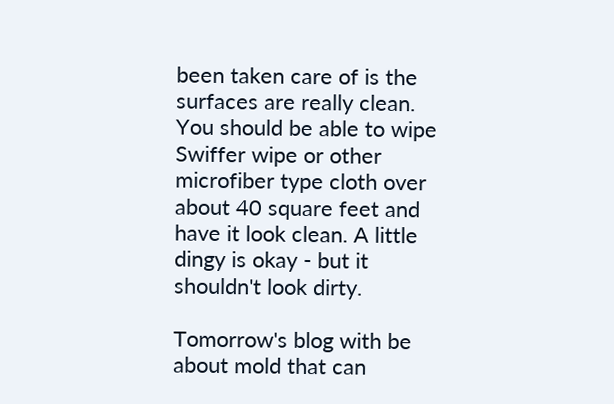been taken care of is the surfaces are really clean. You should be able to wipe Swiffer wipe or other microfiber type cloth over about 40 square feet and have it look clean. A little dingy is okay - but it shouldn't look dirty.

Tomorrow's blog with be about mold that can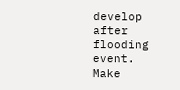develop after flooding event. Make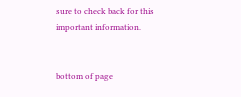sure to check back for this important information.


bottom of page